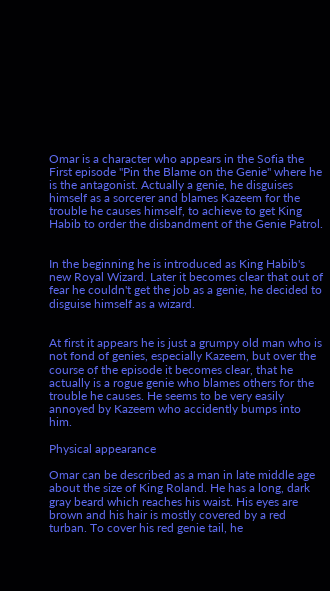Omar is a character who appears in the Sofia the First episode "Pin the Blame on the Genie" where he is the antagonist. Actually a genie, he disguises himself as a sorcerer and blames Kazeem for the trouble he causes himself, to achieve to get King Habib to order the disbandment of the Genie Patrol.


In the beginning he is introduced as King Habib's new Royal Wizard. Later it becomes clear that out of fear he couldn't get the job as a genie, he decided to disguise himself as a wizard.


At first it appears he is just a grumpy old man who is not fond of genies, especially Kazeem, but over the course of the episode it becomes clear, that he actually is a rogue genie who blames others for the trouble he causes. He seems to be very easily annoyed by Kazeem who accidently bumps into him.

Physical appearance

Omar can be described as a man in late middle age about the size of King Roland. He has a long, dark gray beard which reaches his waist. His eyes are brown and his hair is mostly covered by a red turban. To cover his red genie tail, he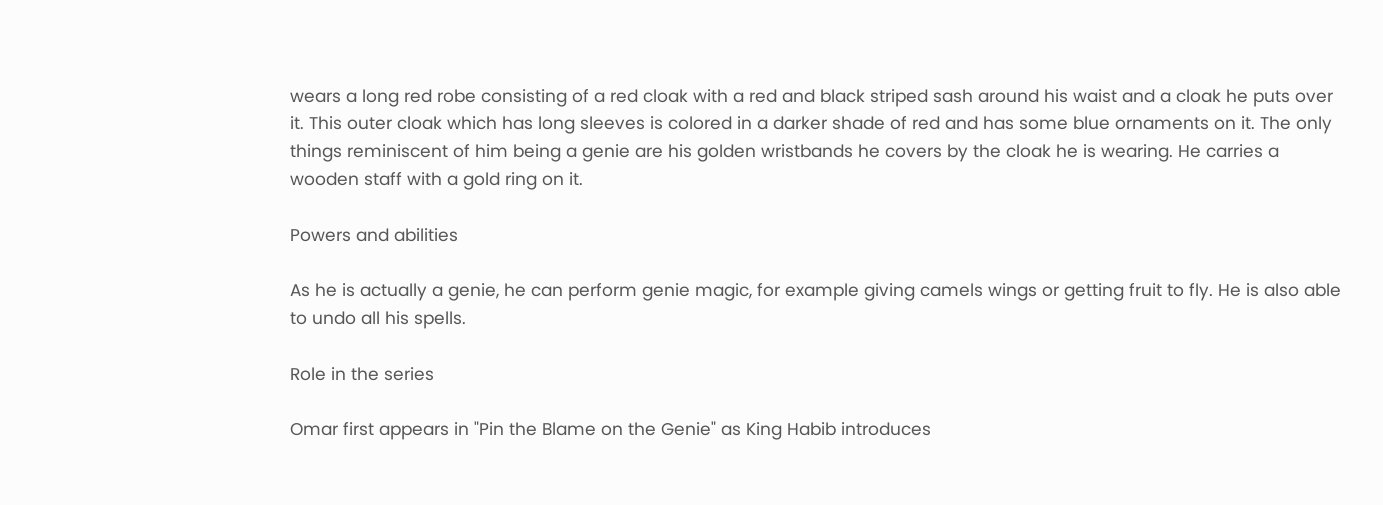wears a long red robe consisting of a red cloak with a red and black striped sash around his waist and a cloak he puts over it. This outer cloak which has long sleeves is colored in a darker shade of red and has some blue ornaments on it. The only things reminiscent of him being a genie are his golden wristbands he covers by the cloak he is wearing. He carries a wooden staff with a gold ring on it.

Powers and abilities

As he is actually a genie, he can perform genie magic, for example giving camels wings or getting fruit to fly. He is also able to undo all his spells.

Role in the series

Omar first appears in "Pin the Blame on the Genie" as King Habib introduces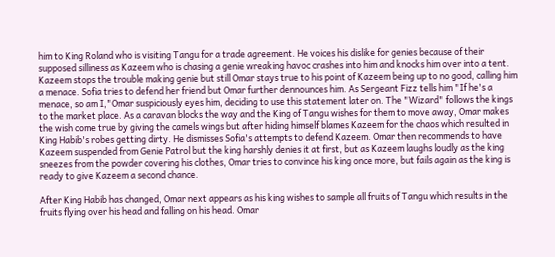him to King Roland who is visiting Tangu for a trade agreement. He voices his dislike for genies because of their supposed silliness as Kazeem who is chasing a genie wreaking havoc crashes into him and knocks him over into a tent. Kazeem stops the trouble making genie but still Omar stays true to his point of Kazeem being up to no good, calling him a menace. Sofia tries to defend her friend but Omar further dennounces him. As Sergeant Fizz tells him "If he's a menace, so am I,"Omar suspiciously eyes him, deciding to use this statement later on. The "Wizard" follows the kings to the market place. As a caravan blocks the way and the King of Tangu wishes for them to move away, Omar makes the wish come true by giving the camels wings but after hiding himself blames Kazeem for the chaos which resulted in King Habib's robes getting dirty. He dismisses Sofia's attempts to defend Kazeem. Omar then recommends to have Kazeem suspended from Genie Patrol but the king harshly denies it at first, but as Kazeem laughs loudly as the king sneezes from the powder covering his clothes, Omar tries to convince his king once more, but fails again as the king is ready to give Kazeem a second chance.

After King Habib has changed, Omar next appears as his king wishes to sample all fruits of Tangu which results in the fruits flying over his head and falling on his head. Omar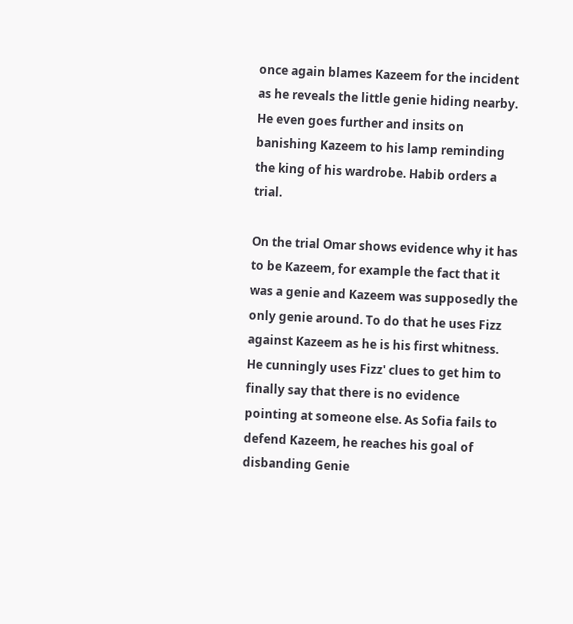once again blames Kazeem for the incident as he reveals the little genie hiding nearby. He even goes further and insits on banishing Kazeem to his lamp reminding the king of his wardrobe. Habib orders a trial.

On the trial Omar shows evidence why it has to be Kazeem, for example the fact that it was a genie and Kazeem was supposedly the only genie around. To do that he uses Fizz against Kazeem as he is his first whitness. He cunningly uses Fizz' clues to get him to finally say that there is no evidence pointing at someone else. As Sofia fails to defend Kazeem, he reaches his goal of disbanding Genie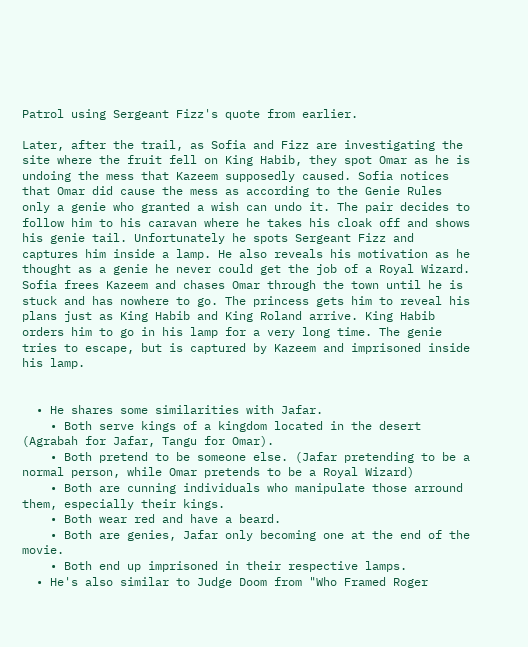Patrol using Sergeant Fizz's quote from earlier.

Later, after the trail, as Sofia and Fizz are investigating the site where the fruit fell on King Habib, they spot Omar as he is undoing the mess that Kazeem supposedly caused. Sofia notices that Omar did cause the mess as according to the Genie Rules only a genie who granted a wish can undo it. The pair decides to follow him to his caravan where he takes his cloak off and shows his genie tail. Unfortunately he spots Sergeant Fizz and captures him inside a lamp. He also reveals his motivation as he thought as a genie he never could get the job of a Royal Wizard. Sofia frees Kazeem and chases Omar through the town until he is stuck and has nowhere to go. The princess gets him to reveal his plans just as King Habib and King Roland arrive. King Habib orders him to go in his lamp for a very long time. The genie tries to escape, but is captured by Kazeem and imprisoned inside his lamp.


  • He shares some similarities with Jafar.
    • Both serve kings of a kingdom located in the desert (Agrabah for Jafar, Tangu for Omar).
    • Both pretend to be someone else. (Jafar pretending to be a normal person, while Omar pretends to be a Royal Wizard)
    • Both are cunning individuals who manipulate those arround them, especially their kings.
    • Both wear red and have a beard.
    • Both are genies, Jafar only becoming one at the end of the movie.
    • Both end up imprisoned in their respective lamps.
  • He's also similar to Judge Doom from "Who Framed Roger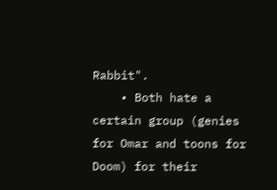Rabbit".
    • Both hate a certain group (genies for Omar and toons for Doom) for their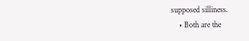supposed silliness.
    • Both are the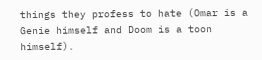things they profess to hate (Omar is a Genie himself and Doom is a toon himself).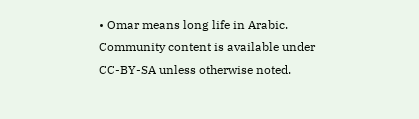• Omar means long life in Arabic.
Community content is available under CC-BY-SA unless otherwise noted.